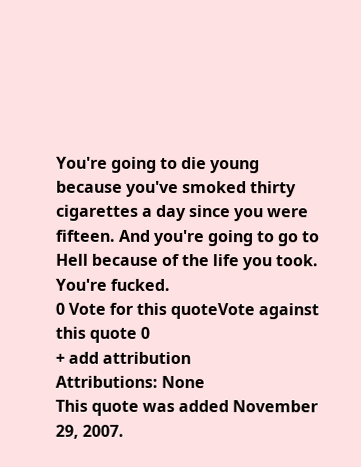You're going to die young because you've smoked thirty cigarettes a day since you were fifteen. And you're going to go to Hell because of the life you took. You're fucked.
0 Vote for this quoteVote against this quote 0
+ add attribution
Attributions: None
This quote was added November 29, 2007.